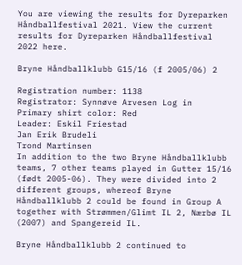You are viewing the results for Dyreparken Håndballfestival 2021. View the current results for Dyreparken Håndballfestival 2022 here.

Bryne Håndballklubb G15/16 (f 2005/06) 2

Registration number: 1138
Registrator: Synnøve Arvesen Log in
Primary shirt color: Red
Leader: Eskil Friestad
Jan Erik Brudeli
Trond Martinsen
In addition to the two Bryne Håndballklubb teams, 7 other teams played in Gutter 15/16 (født 2005-06). They were divided into 2 different groups, whereof Bryne Håndballklubb 2 could be found in Group A together with Strømmen/Glimt IL 2, Nærbø IL (2007) and Spangereid IL.

Bryne Håndballklubb 2 continued to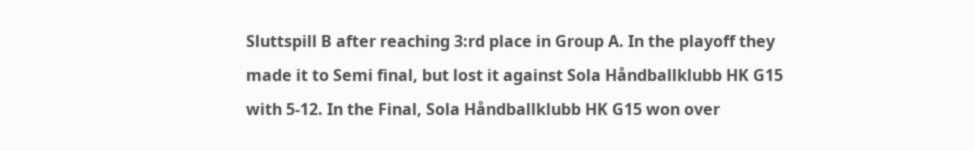Sluttspill B after reaching 3:rd place in Group A. In the playoff they made it to Semi final, but lost it against Sola Håndballklubb HK G15 with 5-12. In the Final, Sola Håndballklubb HK G15 won over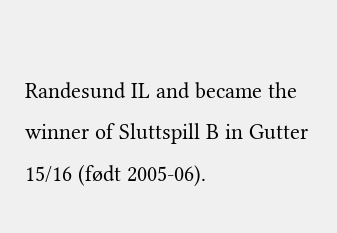Randesund IL and became the winner of Sluttspill B in Gutter 15/16 (født 2005-06).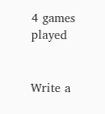4 games played


Write a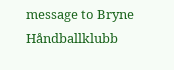message to Bryne Håndballklubb